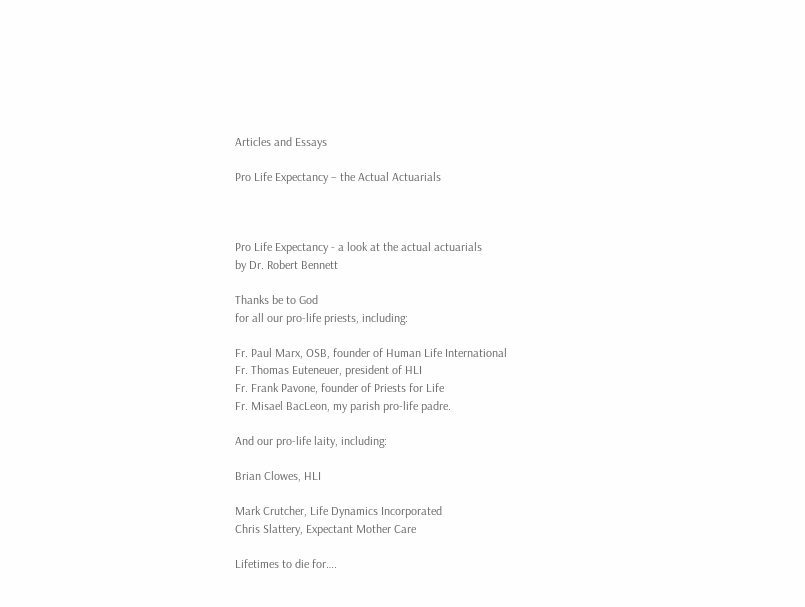Articles and Essays

Pro Life Expectancy – the Actual Actuarials



Pro Life Expectancy - a look at the actual actuarials
by Dr. Robert Bennett

Thanks be to God
for all our pro-life priests, including:

Fr. Paul Marx, OSB, founder of Human Life International
Fr. Thomas Euteneuer, president of HLI
Fr. Frank Pavone, founder of Priests for Life
Fr. Misael BacLeon, my parish pro-life padre.

And our pro-life laity, including:

Brian Clowes, HLI

Mark Crutcher, Life Dynamics Incorporated
Chris Slattery, Expectant Mother Care

Lifetimes to die for….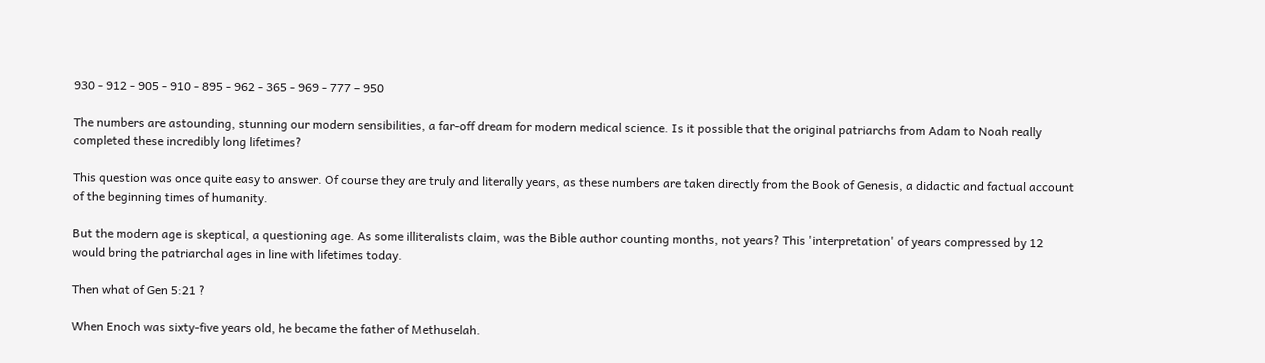930 - 912 - 905 - 910 - 895 - 962 - 365 - 969 - 777 – 950

The numbers are astounding, stunning our modern sensibilities, a far-off dream for modern medical science. Is it possible that the original patriarchs from Adam to Noah really completed these incredibly long lifetimes?

This question was once quite easy to answer. Of course they are truly and literally years, as these numbers are taken directly from the Book of Genesis, a didactic and factual account of the beginning times of humanity.

But the modern age is skeptical, a questioning age. As some illiteralists claim, was the Bible author counting months, not years? This 'interpretation' of years compressed by 12 would bring the patriarchal ages in line with lifetimes today.

Then what of Gen 5:21 ?

When Enoch was sixty-five years old, he became the father of Methuselah.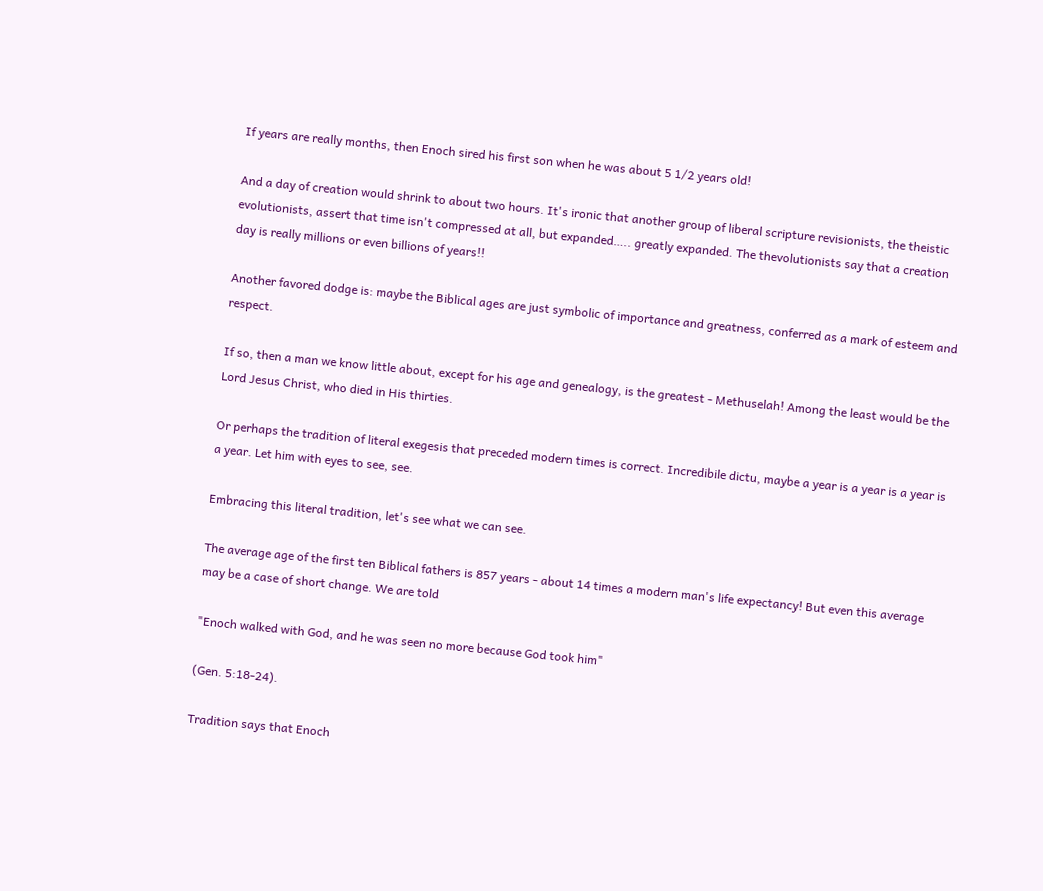If years are really months, then Enoch sired his first son when he was about 5 1/2 years old!

And a day of creation would shrink to about two hours. It's ironic that another group of liberal scripture revisionists, the theistic evolutionists, assert that time isn't compressed at all, but expanded….. greatly expanded. The thevolutionists say that a creation day is really millions or even billions of years!!

Another favored dodge is: maybe the Biblical ages are just symbolic of importance and greatness, conferred as a mark of esteem and respect.

If so, then a man we know little about, except for his age and genealogy, is the greatest - Methuselah! Among the least would be the Lord Jesus Christ, who died in His thirties.

Or perhaps the tradition of literal exegesis that preceded modern times is correct. Incredibile dictu, maybe a year is a year is a year is a year. Let him with eyes to see, see.

Embracing this literal tradition, let's see what we can see.

The average age of the first ten Biblical fathers is 857 years - about 14 times a modern man's life expectancy! But even this average may be a case of short change. We are told

"Enoch walked with God, and he was seen no more because God took him"

(Gen. 5:18-24).

Tradition says that Enoch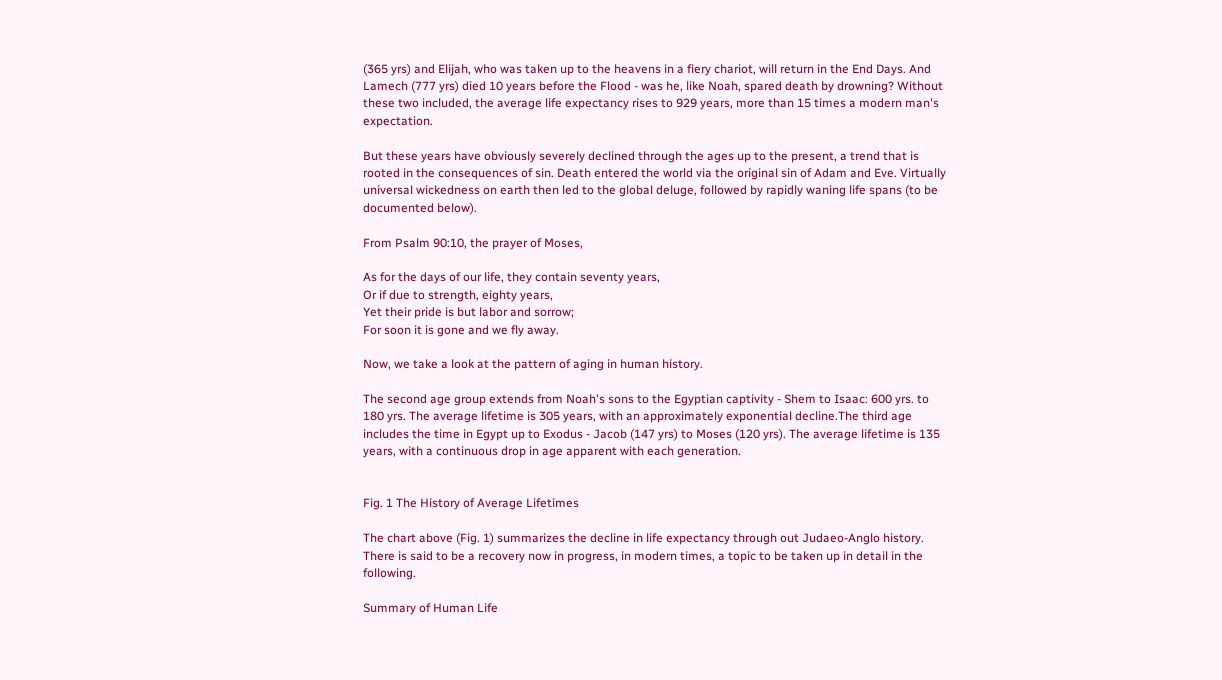(365 yrs) and Elijah, who was taken up to the heavens in a fiery chariot, will return in the End Days. And Lamech (777 yrs) died 10 years before the Flood - was he, like Noah, spared death by drowning? Without these two included, the average life expectancy rises to 929 years, more than 15 times a modern man's expectation.

But these years have obviously severely declined through the ages up to the present, a trend that is rooted in the consequences of sin. Death entered the world via the original sin of Adam and Eve. Virtually universal wickedness on earth then led to the global deluge, followed by rapidly waning life spans (to be documented below).

From Psalm 90:10, the prayer of Moses,

As for the days of our life, they contain seventy years,
Or if due to strength, eighty years,
Yet their pride is but labor and sorrow;
For soon it is gone and we fly away.

Now, we take a look at the pattern of aging in human history.

The second age group extends from Noah's sons to the Egyptian captivity - Shem to Isaac: 600 yrs. to 180 yrs. The average lifetime is 305 years, with an approximately exponential decline.The third age includes the time in Egypt up to Exodus - Jacob (147 yrs) to Moses (120 yrs). The average lifetime is 135 years, with a continuous drop in age apparent with each generation.


Fig. 1 The History of Average Lifetimes

The chart above (Fig. 1) summarizes the decline in life expectancy through out Judaeo-Anglo history. There is said to be a recovery now in progress, in modern times, a topic to be taken up in detail in the following.

Summary of Human Life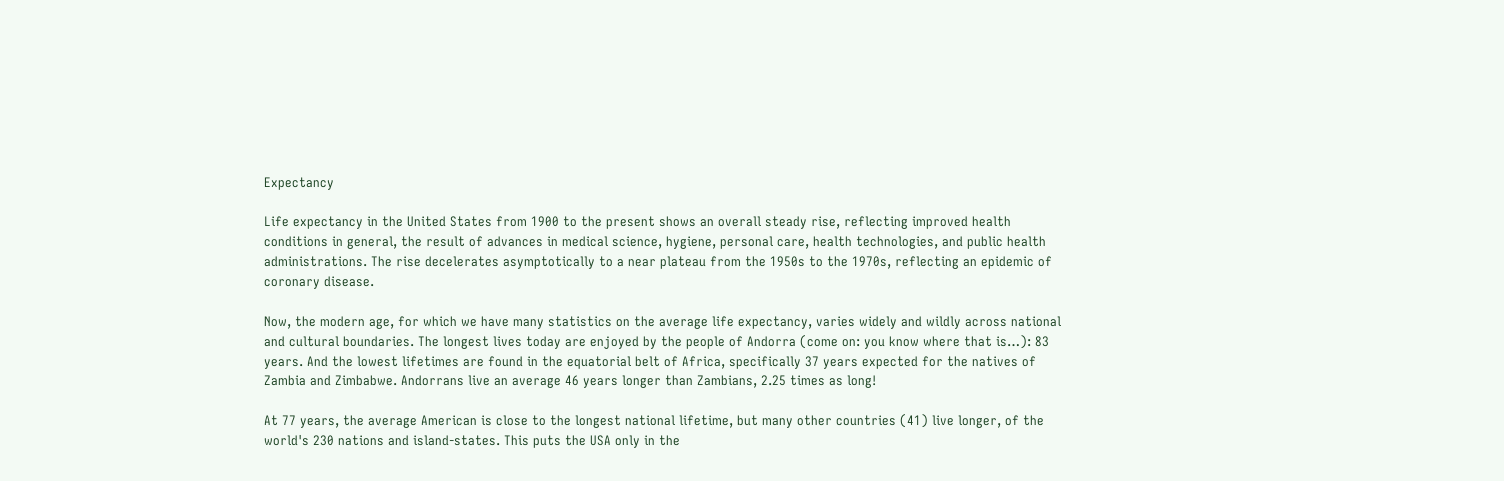Expectancy

Life expectancy in the United States from 1900 to the present shows an overall steady rise, reflecting improved health conditions in general, the result of advances in medical science, hygiene, personal care, health technologies, and public health administrations. The rise decelerates asymptotically to a near plateau from the 1950s to the 1970s, reflecting an epidemic of coronary disease.

Now, the modern age, for which we have many statistics on the average life expectancy, varies widely and wildly across national and cultural boundaries. The longest lives today are enjoyed by the people of Andorra (come on: you know where that is…): 83 years. And the lowest lifetimes are found in the equatorial belt of Africa, specifically 37 years expected for the natives of Zambia and Zimbabwe. Andorrans live an average 46 years longer than Zambians, 2.25 times as long!

At 77 years, the average American is close to the longest national lifetime, but many other countries (41) live longer, of the world's 230 nations and island-states. This puts the USA only in the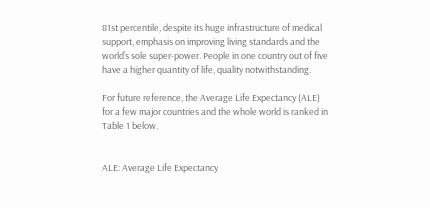81st percentile, despite its huge infrastructure of medical support, emphasis on improving living standards and the world’s sole super-power. People in one country out of five have a higher quantity of life, quality notwithstanding.

For future reference, the Average Life Expectancy (ALE) for a few major countries and the whole world is ranked in Table 1 below.


ALE: Average Life Expectancy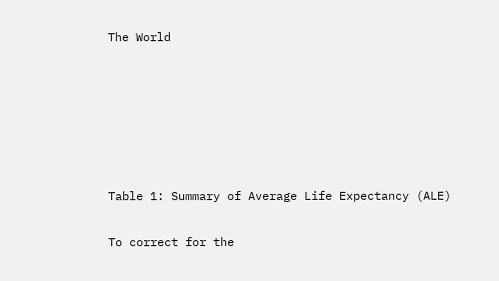The World






Table 1: Summary of Average Life Expectancy (ALE)

To correct for the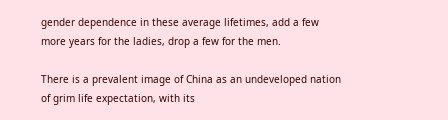gender dependence in these average lifetimes, add a few more years for the ladies, drop a few for the men.

There is a prevalent image of China as an undeveloped nation of grim life expectation, with its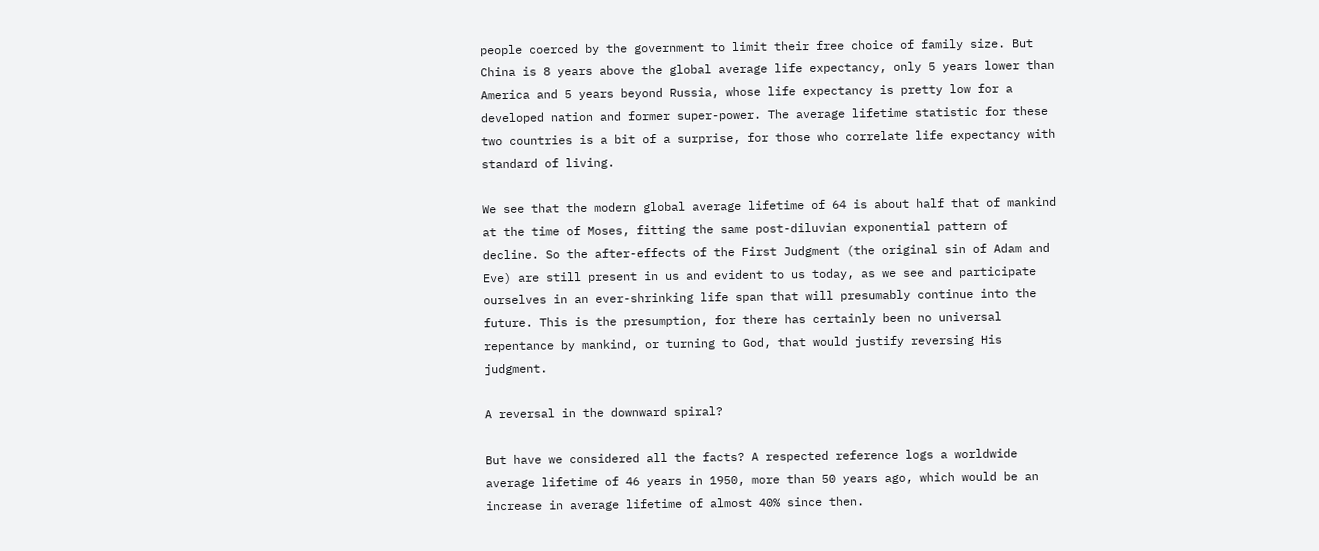people coerced by the government to limit their free choice of family size. But China is 8 years above the global average life expectancy, only 5 years lower than America and 5 years beyond Russia, whose life expectancy is pretty low for a developed nation and former super-power. The average lifetime statistic for these two countries is a bit of a surprise, for those who correlate life expectancy with standard of living.

We see that the modern global average lifetime of 64 is about half that of mankind at the time of Moses, fitting the same post-diluvian exponential pattern of decline. So the after-effects of the First Judgment (the original sin of Adam and Eve) are still present in us and evident to us today, as we see and participate ourselves in an ever-shrinking life span that will presumably continue into the future. This is the presumption, for there has certainly been no universal repentance by mankind, or turning to God, that would justify reversing His judgment.

A reversal in the downward spiral?

But have we considered all the facts? A respected reference logs a worldwide average lifetime of 46 years in 1950, more than 50 years ago, which would be an increase in average lifetime of almost 40% since then.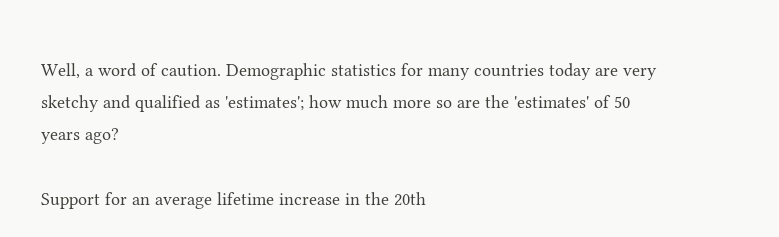Well, a word of caution. Demographic statistics for many countries today are very sketchy and qualified as 'estimates'; how much more so are the 'estimates' of 50 years ago?

Support for an average lifetime increase in the 20th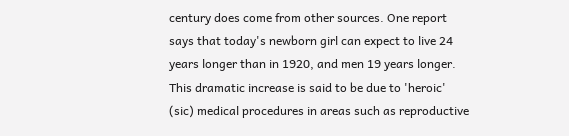century does come from other sources. One report says that today's newborn girl can expect to live 24 years longer than in 1920, and men 19 years longer. This dramatic increase is said to be due to 'heroic' (sic) medical procedures in areas such as reproductive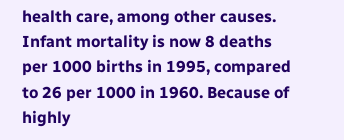health care, among other causes. Infant mortality is now 8 deaths per 1000 births in 1995, compared to 26 per 1000 in 1960. Because of highly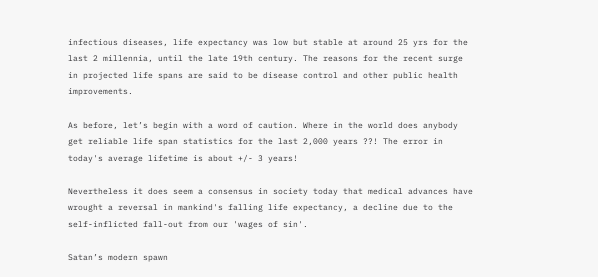infectious diseases, life expectancy was low but stable at around 25 yrs for the last 2 millennia, until the late 19th century. The reasons for the recent surge in projected life spans are said to be disease control and other public health improvements.

As before, let’s begin with a word of caution. Where in the world does anybody get reliable life span statistics for the last 2,000 years ??! The error in today's average lifetime is about +/- 3 years!

Nevertheless it does seem a consensus in society today that medical advances have wrought a reversal in mankind's falling life expectancy, a decline due to the self-inflicted fall-out from our 'wages of sin'.

Satan’s modern spawn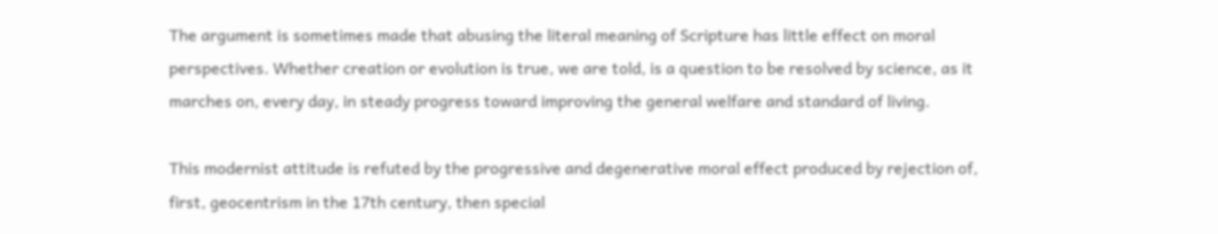The argument is sometimes made that abusing the literal meaning of Scripture has little effect on moral perspectives. Whether creation or evolution is true, we are told, is a question to be resolved by science, as it marches on, every day, in steady progress toward improving the general welfare and standard of living.

This modernist attitude is refuted by the progressive and degenerative moral effect produced by rejection of, first, geocentrism in the 17th century, then special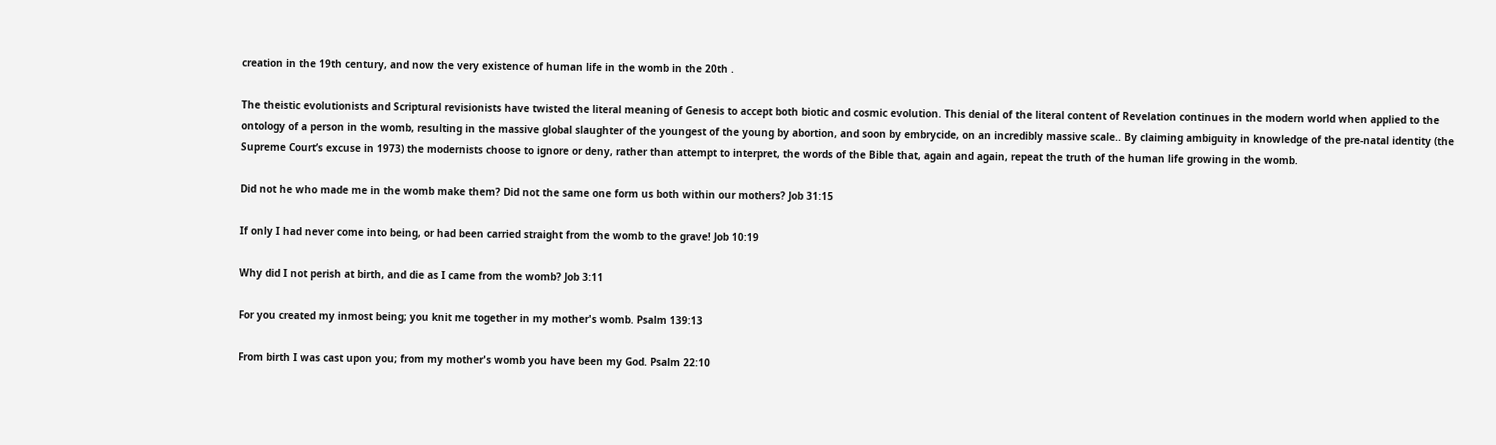creation in the 19th century, and now the very existence of human life in the womb in the 20th .

The theistic evolutionists and Scriptural revisionists have twisted the literal meaning of Genesis to accept both biotic and cosmic evolution. This denial of the literal content of Revelation continues in the modern world when applied to the ontology of a person in the womb, resulting in the massive global slaughter of the youngest of the young by abortion, and soon by embrycide, on an incredibly massive scale.. By claiming ambiguity in knowledge of the pre-natal identity (the Supreme Court’s excuse in 1973) the modernists choose to ignore or deny, rather than attempt to interpret, the words of the Bible that, again and again, repeat the truth of the human life growing in the womb.

Did not he who made me in the womb make them? Did not the same one form us both within our mothers? Job 31:15

If only I had never come into being, or had been carried straight from the womb to the grave! Job 10:19

Why did I not perish at birth, and die as I came from the womb? Job 3:11

For you created my inmost being; you knit me together in my mother's womb. Psalm 139:13

From birth I was cast upon you; from my mother's womb you have been my God. Psalm 22:10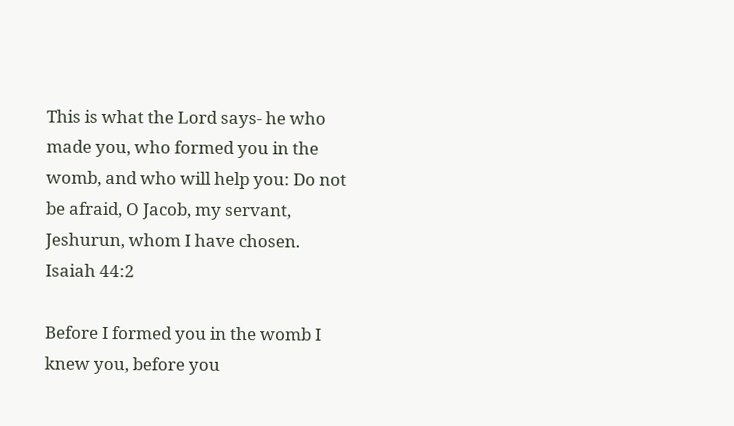This is what the Lord says- he who made you, who formed you in the womb, and who will help you: Do not be afraid, O Jacob, my servant, Jeshurun, whom I have chosen. Isaiah 44:2

Before I formed you in the womb I knew you, before you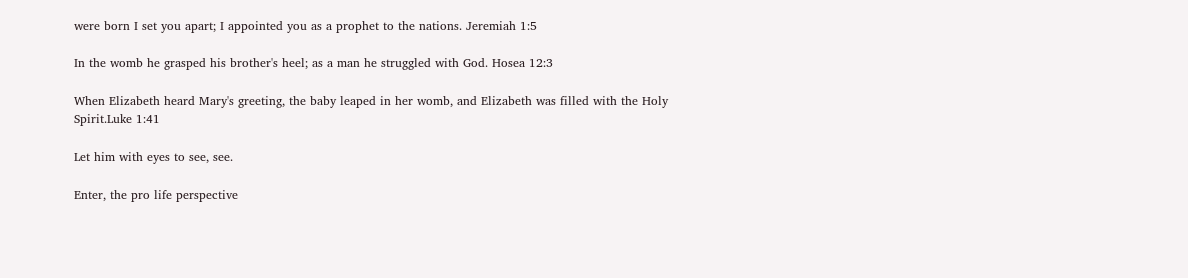were born I set you apart; I appointed you as a prophet to the nations. Jeremiah 1:5

In the womb he grasped his brother's heel; as a man he struggled with God. Hosea 12:3

When Elizabeth heard Mary's greeting, the baby leaped in her womb, and Elizabeth was filled with the Holy Spirit.Luke 1:41

Let him with eyes to see, see.

Enter, the pro life perspective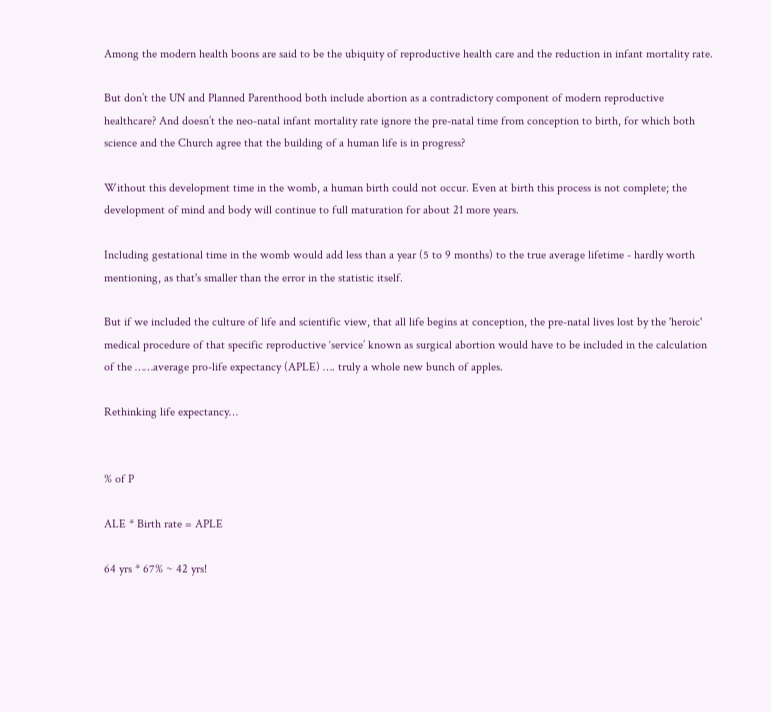Among the modern health boons are said to be the ubiquity of reproductive health care and the reduction in infant mortality rate.

But don’t the UN and Planned Parenthood both include abortion as a contradictory component of modern reproductive healthcare? And doesn’t the neo-natal infant mortality rate ignore the pre-natal time from conception to birth, for which both science and the Church agree that the building of a human life is in progress?

Without this development time in the womb, a human birth could not occur. Even at birth this process is not complete; the development of mind and body will continue to full maturation for about 21 more years.

Including gestational time in the womb would add less than a year (5 to 9 months) to the true average lifetime - hardly worth mentioning, as that's smaller than the error in the statistic itself.

But if we included the culture of life and scientific view, that all life begins at conception, the pre-natal lives lost by the 'heroic' medical procedure of that specific reproductive ‘service’ known as surgical abortion would have to be included in the calculation of the ……average pro-life expectancy (APLE) …. truly a whole new bunch of apples.

Rethinking life expectancy…


% of P

ALE * Birth rate = APLE

64 yrs * 67% ~ 42 yrs!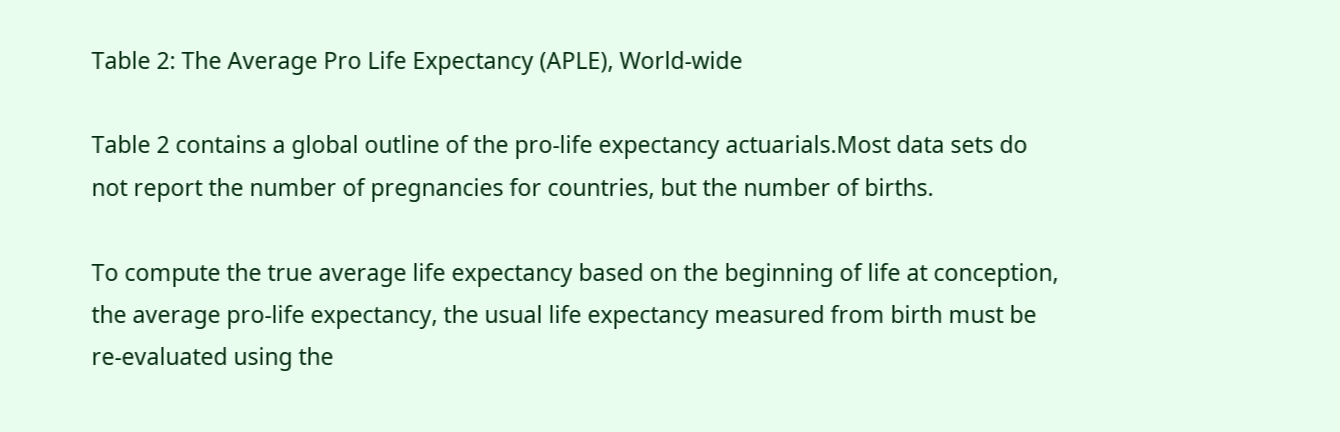Table 2: The Average Pro Life Expectancy (APLE), World-wide

Table 2 contains a global outline of the pro-life expectancy actuarials.Most data sets do not report the number of pregnancies for countries, but the number of births.

To compute the true average life expectancy based on the beginning of life at conception, the average pro-life expectancy, the usual life expectancy measured from birth must be re-evaluated using the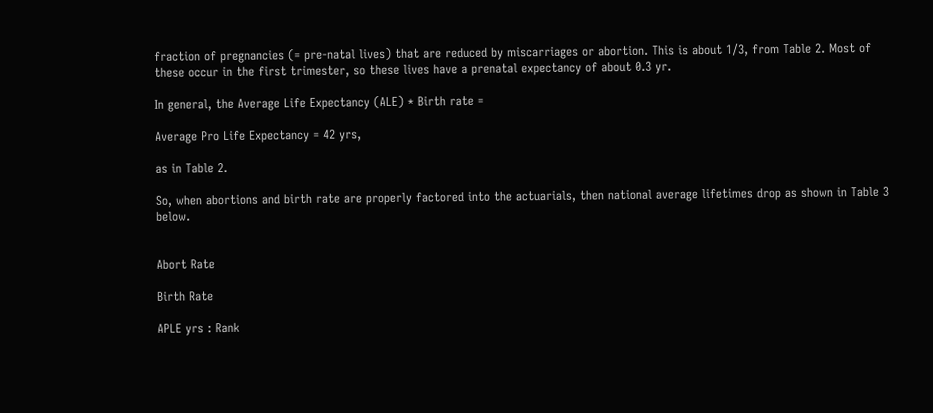fraction of pregnancies (= pre-natal lives) that are reduced by miscarriages or abortion. This is about 1/3, from Table 2. Most of these occur in the first trimester, so these lives have a prenatal expectancy of about 0.3 yr.

In general, the Average Life Expectancy (ALE) * Birth rate =

Average Pro Life Expectancy = 42 yrs,

as in Table 2.

So, when abortions and birth rate are properly factored into the actuarials, then national average lifetimes drop as shown in Table 3 below.


Abort Rate

Birth Rate

APLE yrs : Rank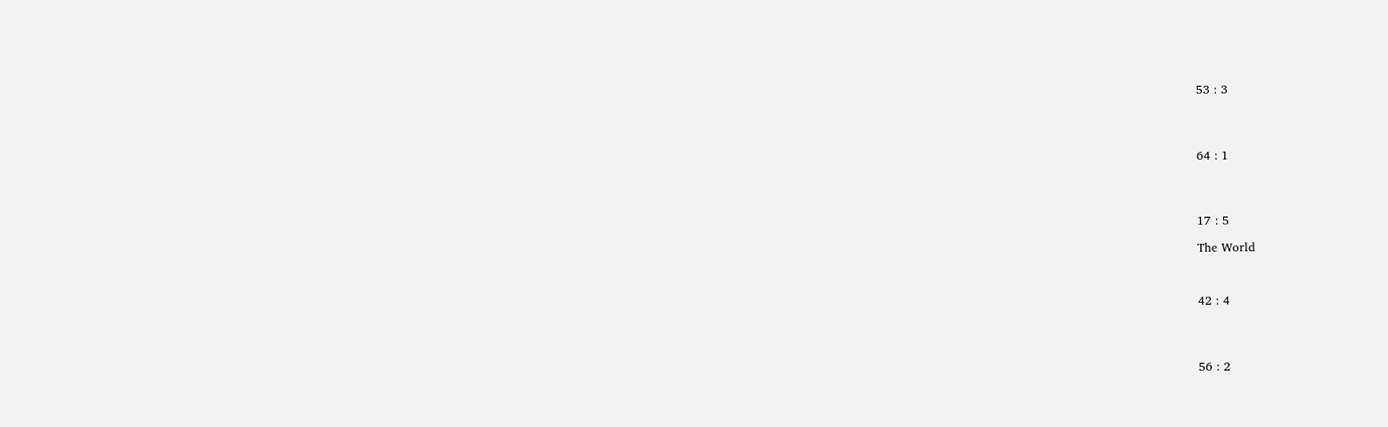53 : 3




64 : 1




17 : 5

The World



42 : 4




56 : 2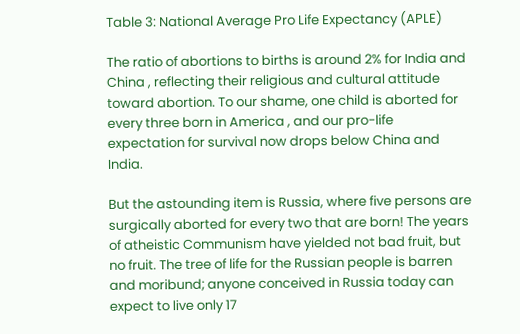Table 3: National Average Pro Life Expectancy (APLE)

The ratio of abortions to births is around 2% for India and China , reflecting their religious and cultural attitude toward abortion. To our shame, one child is aborted for every three born in America , and our pro-life expectation for survival now drops below China and India.

But the astounding item is Russia, where five persons are surgically aborted for every two that are born! The years of atheistic Communism have yielded not bad fruit, but no fruit. The tree of life for the Russian people is barren and moribund; anyone conceived in Russia today can expect to live only 17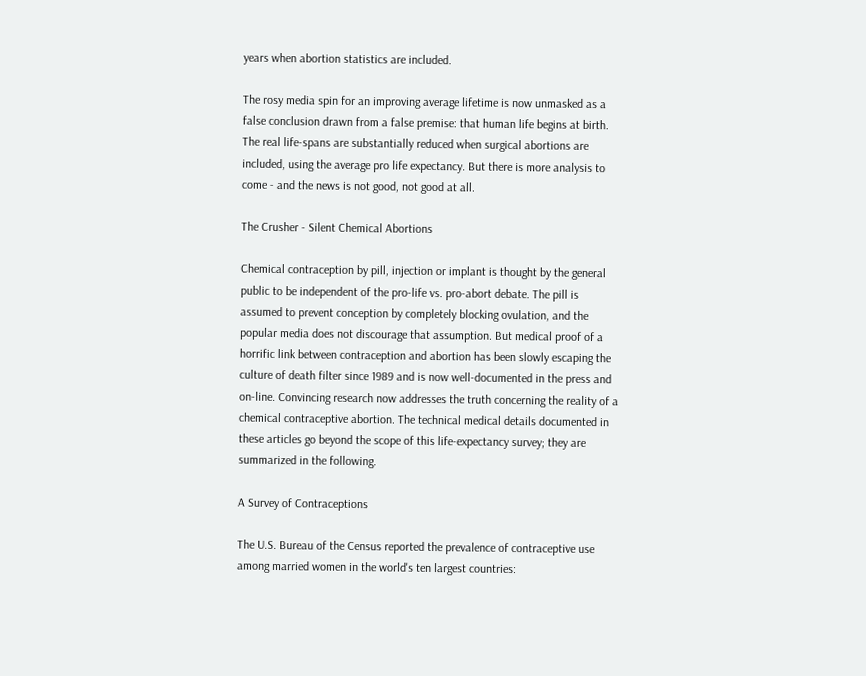years when abortion statistics are included.

The rosy media spin for an improving average lifetime is now unmasked as a false conclusion drawn from a false premise: that human life begins at birth. The real life-spans are substantially reduced when surgical abortions are included, using the average pro life expectancy. But there is more analysis to come - and the news is not good, not good at all.

The Crusher - Silent Chemical Abortions

Chemical contraception by pill, injection or implant is thought by the general public to be independent of the pro-life vs. pro-abort debate. The pill is assumed to prevent conception by completely blocking ovulation, and the popular media does not discourage that assumption. But medical proof of a horrific link between contraception and abortion has been slowly escaping the culture of death filter since 1989 and is now well-documented in the press and on-line. Convincing research now addresses the truth concerning the reality of a chemical contraceptive abortion. The technical medical details documented in these articles go beyond the scope of this life-expectancy survey; they are summarized in the following.

A Survey of Contraceptions

The U.S. Bureau of the Census reported the prevalence of contraceptive use among married women in the world's ten largest countries: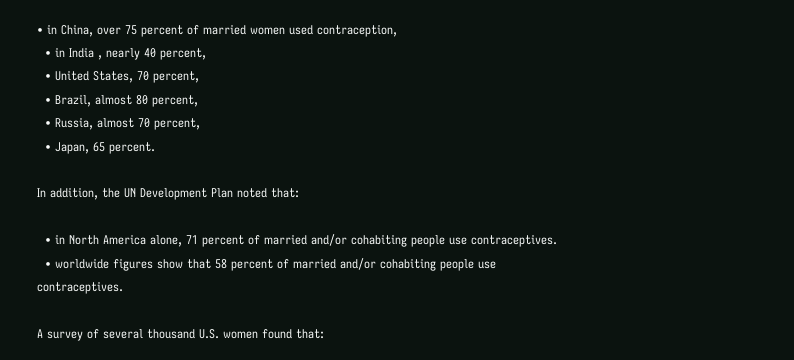• in China, over 75 percent of married women used contraception,
  • in India , nearly 40 percent,
  • United States, 70 percent,
  • Brazil, almost 80 percent,
  • Russia, almost 70 percent,
  • Japan, 65 percent.

In addition, the UN Development Plan noted that:

  • in North America alone, 71 percent of married and/or cohabiting people use contraceptives.
  • worldwide figures show that 58 percent of married and/or cohabiting people use contraceptives.

A survey of several thousand U.S. women found that: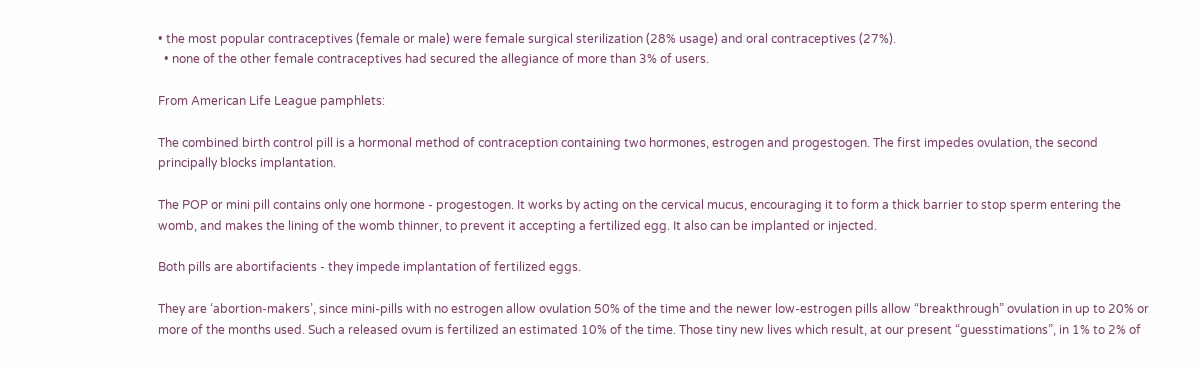• the most popular contraceptives (female or male) were female surgical sterilization (28% usage) and oral contraceptives (27%).
  • none of the other female contraceptives had secured the allegiance of more than 3% of users.

From American Life League pamphlets:

The combined birth control pill is a hormonal method of contraception containing two hormones, estrogen and progestogen. The first impedes ovulation, the second principally blocks implantation.

The POP or mini pill contains only one hormone - progestogen. It works by acting on the cervical mucus, encouraging it to form a thick barrier to stop sperm entering the womb, and makes the lining of the womb thinner, to prevent it accepting a fertilized egg. It also can be implanted or injected.

Both pills are abortifacients - they impede implantation of fertilized eggs.

They are ‘abortion-makers’, since mini-pills with no estrogen allow ovulation 50% of the time and the newer low-estrogen pills allow “breakthrough” ovulation in up to 20% or more of the months used. Such a released ovum is fertilized an estimated 10% of the time. Those tiny new lives which result, at our present “guesstimations”, in 1% to 2% of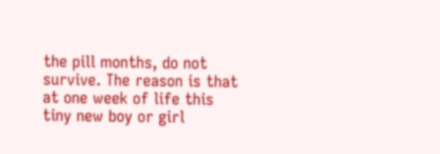the pill months, do not survive. The reason is that at one week of life this tiny new boy or girl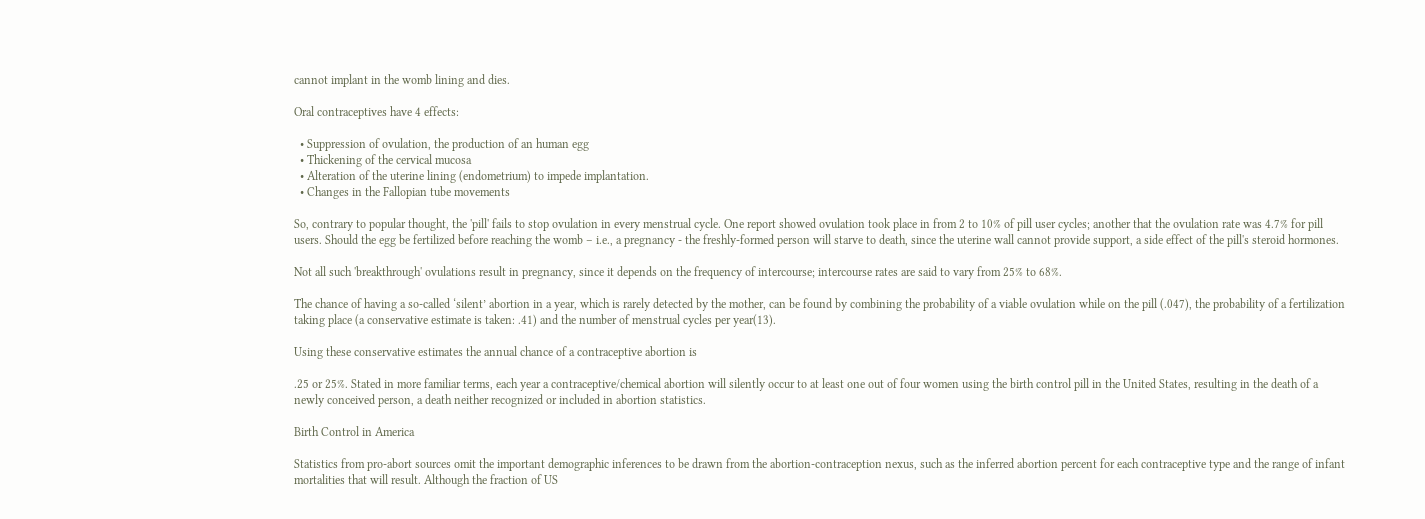cannot implant in the womb lining and dies.

Oral contraceptives have 4 effects:

  • Suppression of ovulation, the production of an human egg
  • Thickening of the cervical mucosa
  • Alteration of the uterine lining (endometrium) to impede implantation.
  • Changes in the Fallopian tube movements

So, contrary to popular thought, the 'pill' fails to stop ovulation in every menstrual cycle. One report showed ovulation took place in from 2 to 10% of pill user cycles; another that the ovulation rate was 4.7% for pill users. Should the egg be fertilized before reaching the womb – i.e., a pregnancy - the freshly-formed person will starve to death, since the uterine wall cannot provide support, a side effect of the pill's steroid hormones.

Not all such 'breakthrough' ovulations result in pregnancy, since it depends on the frequency of intercourse; intercourse rates are said to vary from 25% to 68%.

The chance of having a so-called ‘silent’ abortion in a year, which is rarely detected by the mother, can be found by combining the probability of a viable ovulation while on the pill (.047), the probability of a fertilization taking place (a conservative estimate is taken: .41) and the number of menstrual cycles per year(13).

Using these conservative estimates the annual chance of a contraceptive abortion is

.25 or 25%. Stated in more familiar terms, each year a contraceptive/chemical abortion will silently occur to at least one out of four women using the birth control pill in the United States, resulting in the death of a newly conceived person, a death neither recognized or included in abortion statistics.

Birth Control in America

Statistics from pro-abort sources omit the important demographic inferences to be drawn from the abortion-contraception nexus, such as the inferred abortion percent for each contraceptive type and the range of infant mortalities that will result. Although the fraction of US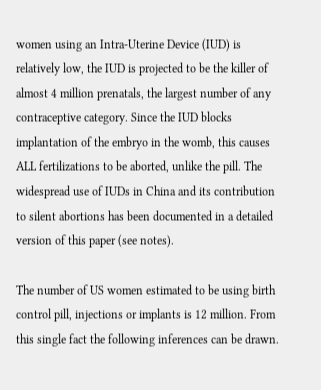women using an Intra-Uterine Device (IUD) is relatively low, the IUD is projected to be the killer of almost 4 million prenatals, the largest number of any contraceptive category. Since the IUD blocks implantation of the embryo in the womb, this causes ALL fertilizations to be aborted, unlike the pill. The widespread use of IUDs in China and its contribution to silent abortions has been documented in a detailed version of this paper (see notes).

The number of US women estimated to be using birth control pill, injections or implants is 12 million. From this single fact the following inferences can be drawn.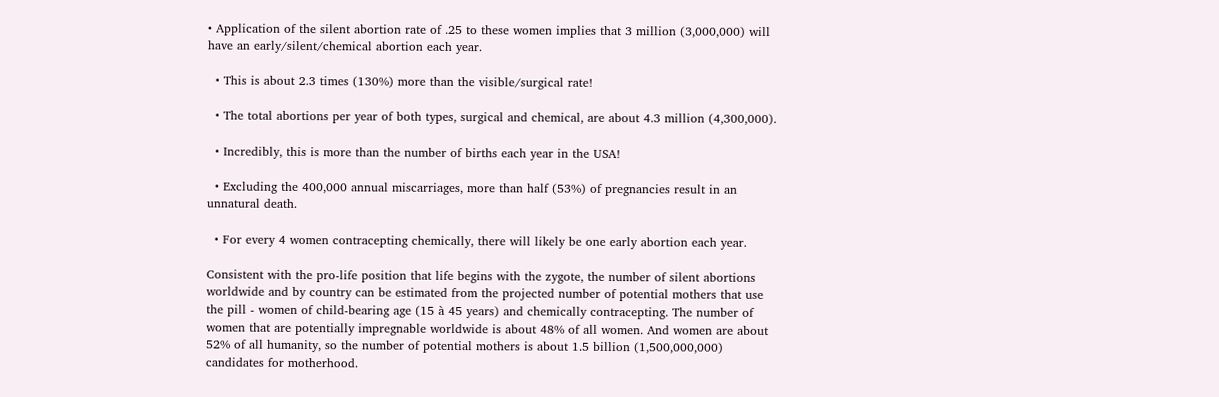• Application of the silent abortion rate of .25 to these women implies that 3 million (3,000,000) will have an early/silent/chemical abortion each year.

  • This is about 2.3 times (130%) more than the visible/surgical rate!

  • The total abortions per year of both types, surgical and chemical, are about 4.3 million (4,300,000).

  • Incredibly, this is more than the number of births each year in the USA!

  • Excluding the 400,000 annual miscarriages, more than half (53%) of pregnancies result in an unnatural death.

  • For every 4 women contracepting chemically, there will likely be one early abortion each year.

Consistent with the pro-life position that life begins with the zygote, the number of silent abortions worldwide and by country can be estimated from the projected number of potential mothers that use the pill - women of child-bearing age (15 à 45 years) and chemically contracepting. The number of women that are potentially impregnable worldwide is about 48% of all women. And women are about 52% of all humanity, so the number of potential mothers is about 1.5 billion (1,500,000,000) candidates for motherhood.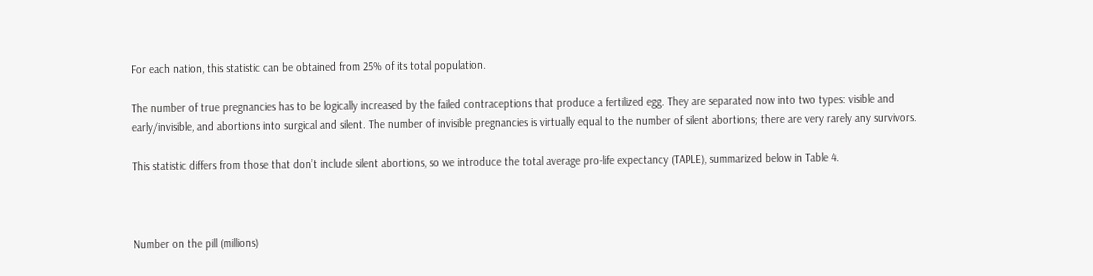For each nation, this statistic can be obtained from 25% of its total population.

The number of true pregnancies has to be logically increased by the failed contraceptions that produce a fertilized egg. They are separated now into two types: visible and early/invisible, and abortions into surgical and silent. The number of invisible pregnancies is virtually equal to the number of silent abortions; there are very rarely any survivors.

This statistic differs from those that don’t include silent abortions, so we introduce the total average pro-life expectancy (TAPLE), summarized below in Table 4.



Number on the pill (millions)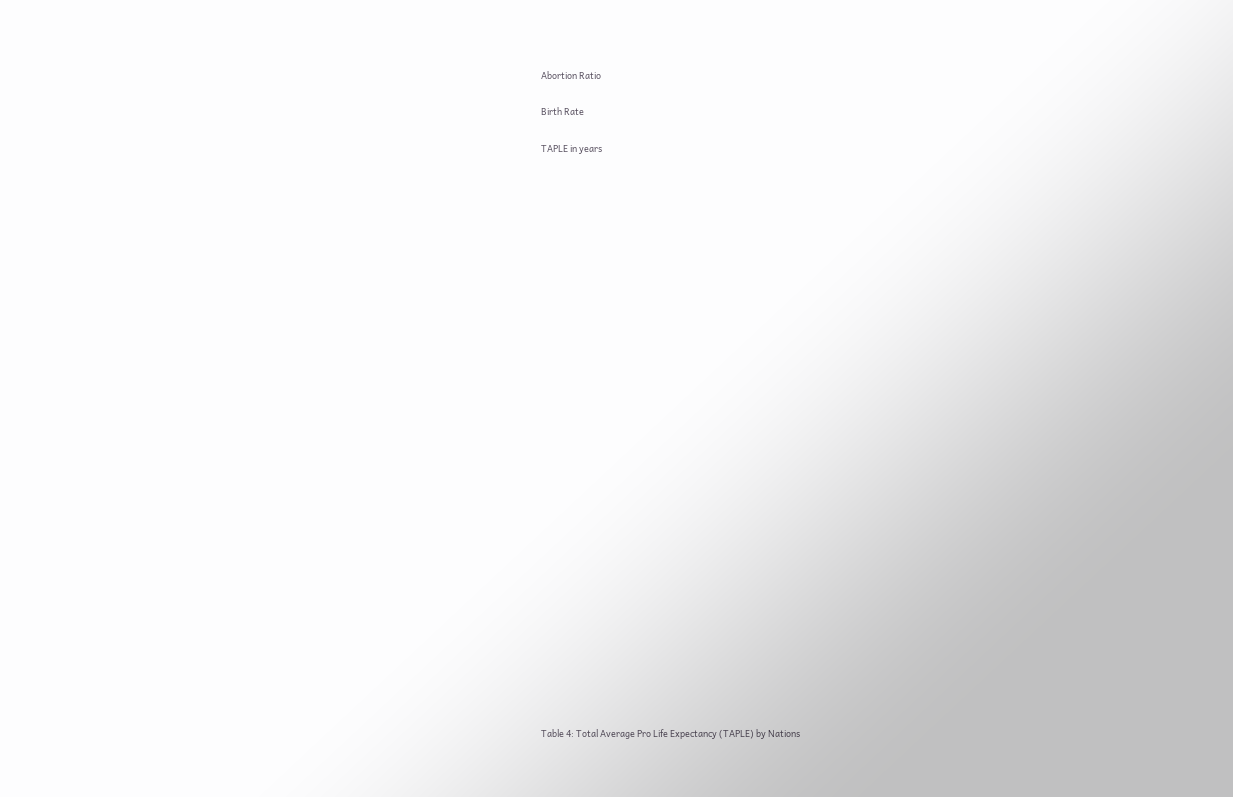Abortion Ratio

Birth Rate

TAPLE in years































Table 4: Total Average Pro Life Expectancy (TAPLE) by Nations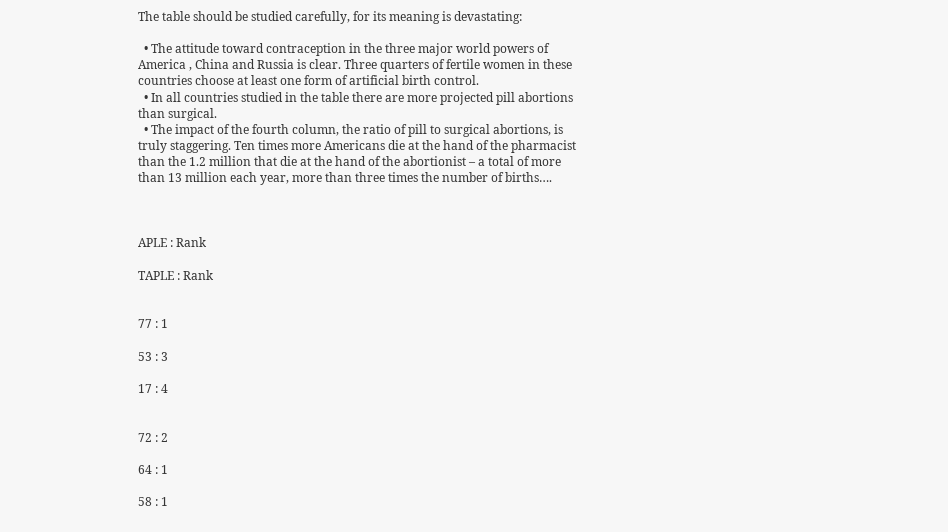The table should be studied carefully, for its meaning is devastating:

  • The attitude toward contraception in the three major world powers of America , China and Russia is clear. Three quarters of fertile women in these countries choose at least one form of artificial birth control.
  • In all countries studied in the table there are more projected pill abortions than surgical.
  • The impact of the fourth column, the ratio of pill to surgical abortions, is truly staggering. Ten times more Americans die at the hand of the pharmacist than the 1.2 million that die at the hand of the abortionist – a total of more than 13 million each year, more than three times the number of births….



APLE : Rank

TAPLE : Rank


77 : 1

53 : 3

17 : 4


72 : 2

64 : 1

58 : 1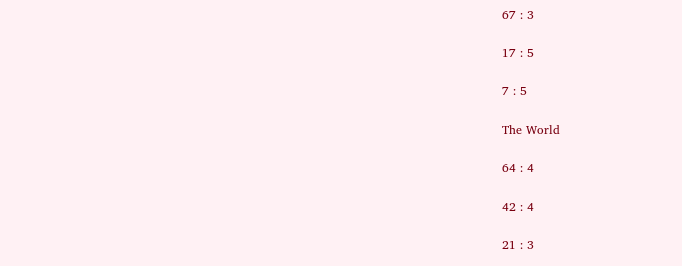67 : 3

17 : 5

7 : 5

The World

64 : 4

42 : 4

21 : 3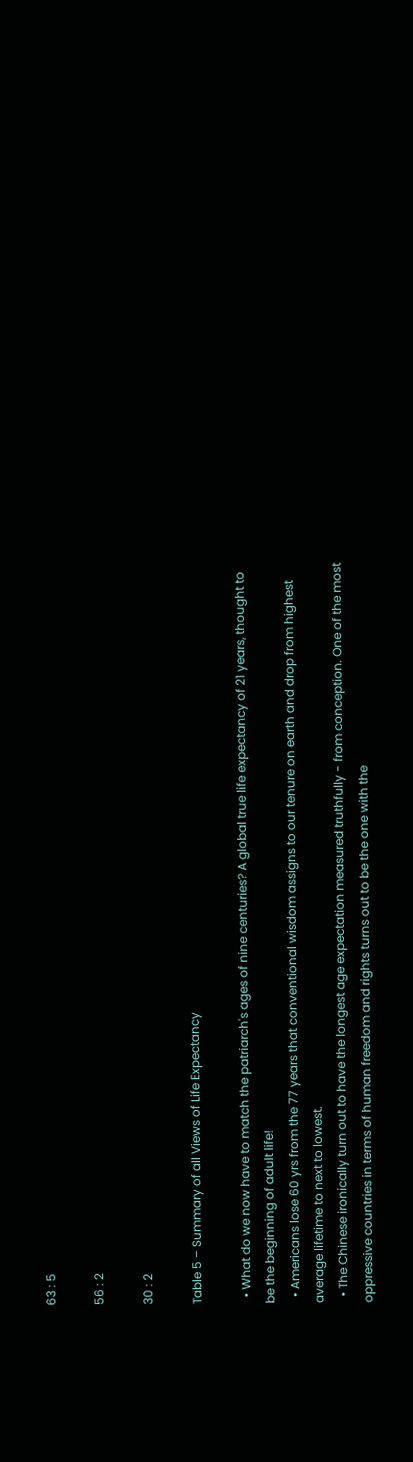63 : 5

56 : 2

30 : 2

Table 5 – Summary of all Views of Life Expectancy

  • What do we now have to match the patriarch's ages of nine centuries? A global true life expectancy of 21 years, thought to be the beginning of adult life!
  • Americans lose 60 yrs from the 77 years that conventional wisdom assigns to our tenure on earth and drop from highest average lifetime to next to lowest.
  • The Chinese ironically turn out to have the longest age expectation measured truthfully - from conception. One of the most oppressive countries in terms of human freedom and rights turns out to be the one with the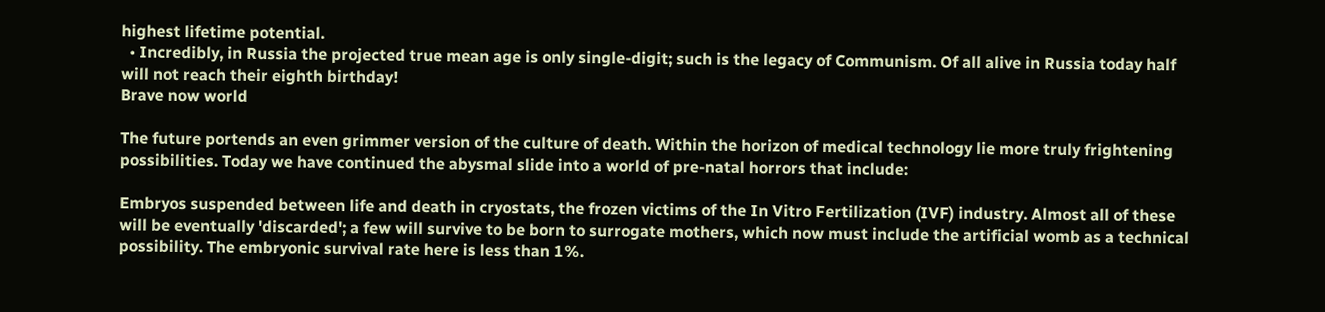highest lifetime potential.
  • Incredibly, in Russia the projected true mean age is only single-digit; such is the legacy of Communism. Of all alive in Russia today half will not reach their eighth birthday!
Brave now world

The future portends an even grimmer version of the culture of death. Within the horizon of medical technology lie more truly frightening possibilities. Today we have continued the abysmal slide into a world of pre-natal horrors that include:

Embryos suspended between life and death in cryostats, the frozen victims of the In Vitro Fertilization (IVF) industry. Almost all of these will be eventually 'discarded'; a few will survive to be born to surrogate mothers, which now must include the artificial womb as a technical possibility. The embryonic survival rate here is less than 1%.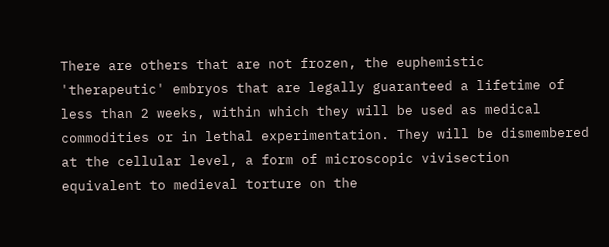There are others that are not frozen, the euphemistic 'therapeutic' embryos that are legally guaranteed a lifetime of less than 2 weeks, within which they will be used as medical commodities or in lethal experimentation. They will be dismembered at the cellular level, a form of microscopic vivisection equivalent to medieval torture on the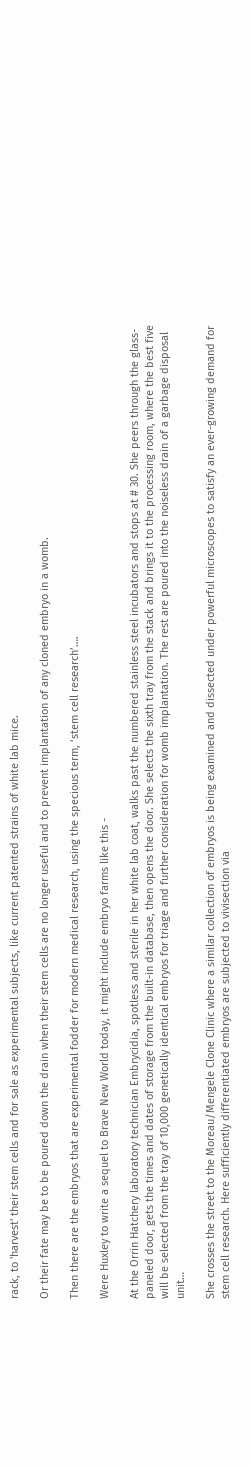rack, to 'harvest' their stem cells and for sale as experimental subjects, like current patented strains of white lab mice.

Or their fate may be to be poured down the drain when their stem cells are no longer useful and to prevent implantation of any cloned embryo in a womb.

Then there are the embryos that are experimental fodder for modern medical research, using the specious term, ‘stem cell research’….

Were Huxley to write a sequel to Brave New World today, it might include embryo farms like this -

At the Orrin Hatchery laboratory technician Embrycidia, spotless and sterile in her white lab coat, walks past the numbered stainless steel incubators and stops at # 30. She peers through the glass-paneled door, gets the times and dates of storage from the built-in database, then opens the door. She selects the sixth tray from the stack and brings it to the processing room, where the best five will be selected from the tray of 10,000 genetically identical embryos for triage and further consideration for womb implantation. The rest are poured into the noiseless drain of a garbage disposal unit…

She crosses the street to the Moreau/Mengele Clone Clinic where a similar collection of embryos is being examined and dissected under powerful microscopes to satisfy an ever-growing demand for stem cell research. Here sufficiently differentiated embryos are subjected to vivisection via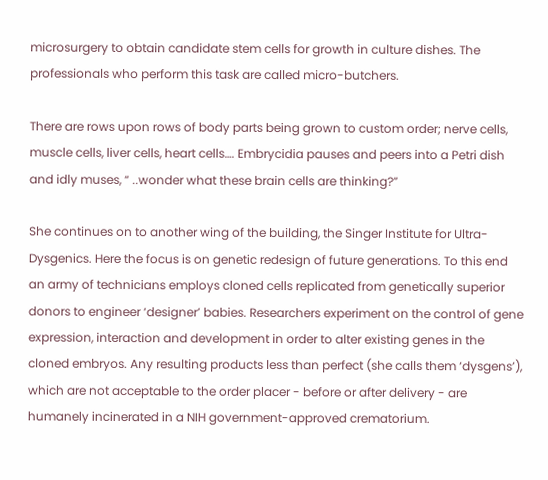microsurgery to obtain candidate stem cells for growth in culture dishes. The professionals who perform this task are called micro-butchers.

There are rows upon rows of body parts being grown to custom order; nerve cells, muscle cells, liver cells, heart cells…. Embrycidia pauses and peers into a Petri dish and idly muses, “ ..wonder what these brain cells are thinking?”

She continues on to another wing of the building, the Singer Institute for Ultra-Dysgenics. Here the focus is on genetic redesign of future generations. To this end an army of technicians employs cloned cells replicated from genetically superior donors to engineer ‘designer’ babies. Researchers experiment on the control of gene expression, interaction and development in order to alter existing genes in the cloned embryos. Any resulting products less than perfect (she calls them ‘dysgens’), which are not acceptable to the order placer - before or after delivery - are humanely incinerated in a NIH government-approved crematorium.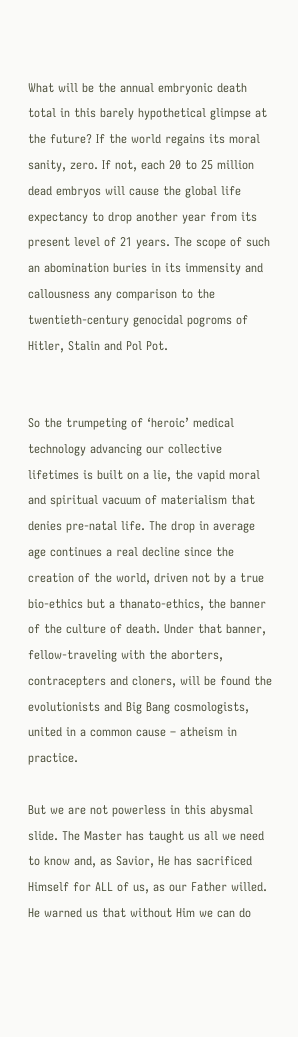What will be the annual embryonic death total in this barely hypothetical glimpse at the future? If the world regains its moral sanity, zero. If not, each 20 to 25 million dead embryos will cause the global life expectancy to drop another year from its present level of 21 years. The scope of such an abomination buries in its immensity and callousness any comparison to the twentieth-century genocidal pogroms of Hitler, Stalin and Pol Pot.


So the trumpeting of ‘heroic’ medical technology advancing our collective lifetimes is built on a lie, the vapid moral and spiritual vacuum of materialism that denies pre-natal life. The drop in average age continues a real decline since the creation of the world, driven not by a true bio-ethics but a thanato-ethics, the banner of the culture of death. Under that banner, fellow-traveling with the aborters, contracepters and cloners, will be found the evolutionists and Big Bang cosmologists, united in a common cause – atheism in practice.

But we are not powerless in this abysmal slide. The Master has taught us all we need to know and, as Savior, He has sacrificed Himself for ALL of us, as our Father willed. He warned us that without Him we can do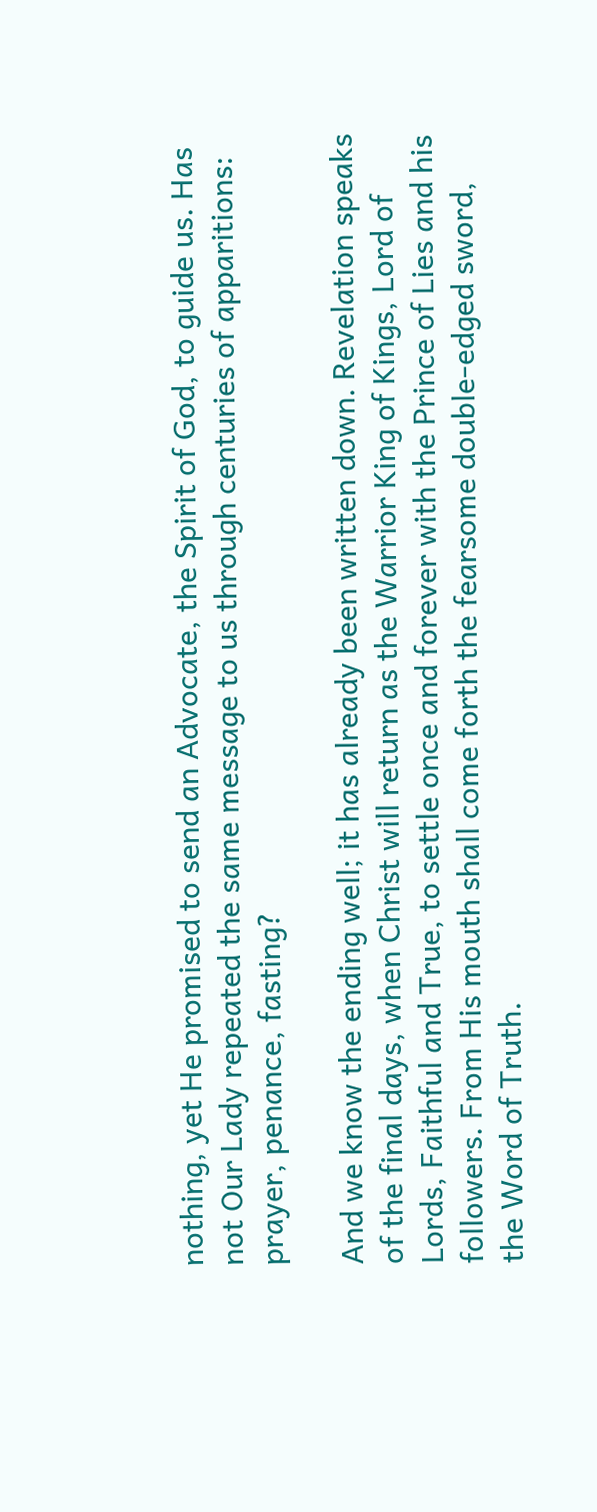nothing, yet He promised to send an Advocate, the Spirit of God, to guide us. Has not Our Lady repeated the same message to us through centuries of apparitions: prayer, penance, fasting?

And we know the ending well; it has already been written down. Revelation speaks of the final days, when Christ will return as the Warrior King of Kings, Lord of Lords, Faithful and True, to settle once and forever with the Prince of Lies and his followers. From His mouth shall come forth the fearsome double-edged sword, the Word of Truth.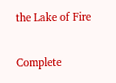the Lake of Fire


Complete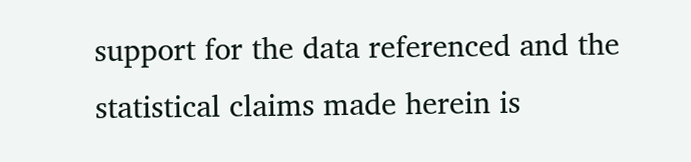support for the data referenced and the statistical claims made herein is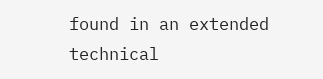found in an extended technical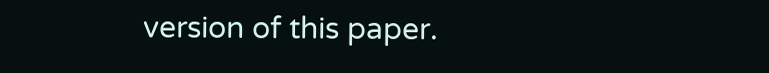version of this paper.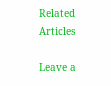Related Articles

Leave a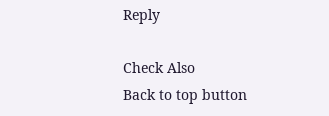Reply

Check Also
Back to top button